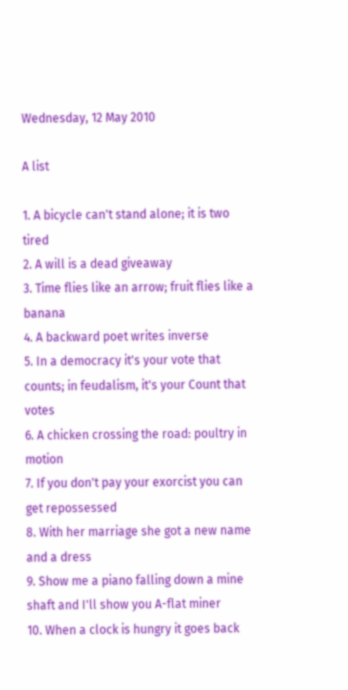Wednesday, 12 May 2010

A list

1. A bicycle can't stand alone; it is two tired
2. A will is a dead giveaway
3. Time flies like an arrow; fruit flies like a banana
4. A backward poet writes inverse
5. In a democracy it's your vote that counts; in feudalism, it's your Count that votes
6. A chicken crossing the road: poultry in motion
7. If you don't pay your exorcist you can get repossessed
8. With her marriage she got a new name and a dress
9. Show me a piano falling down a mine shaft and I'll show you A-flat miner
10. When a clock is hungry it goes back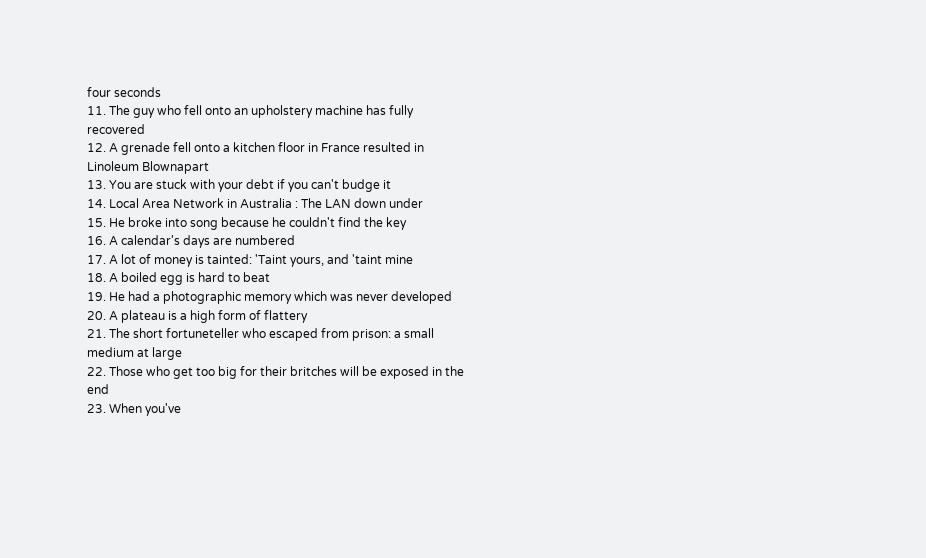four seconds
11. The guy who fell onto an upholstery machine has fully recovered
12. A grenade fell onto a kitchen floor in France resulted in Linoleum Blownapart
13. You are stuck with your debt if you can't budge it
14. Local Area Network in Australia : The LAN down under
15. He broke into song because he couldn't find the key
16. A calendar's days are numbered
17. A lot of money is tainted: 'Taint yours, and 'taint mine
18. A boiled egg is hard to beat
19. He had a photographic memory which was never developed
20. A plateau is a high form of flattery
21. The short fortuneteller who escaped from prison: a small medium at large
22. Those who get too big for their britches will be exposed in the end
23. When you've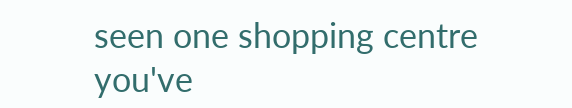seen one shopping centre you've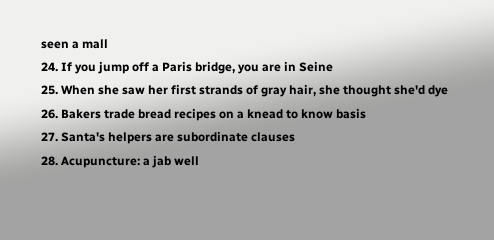seen a mall
24. If you jump off a Paris bridge, you are in Seine
25. When she saw her first strands of gray hair, she thought she'd dye
26. Bakers trade bread recipes on a knead to know basis
27. Santa's helpers are subordinate clauses
28. Acupuncture: a jab well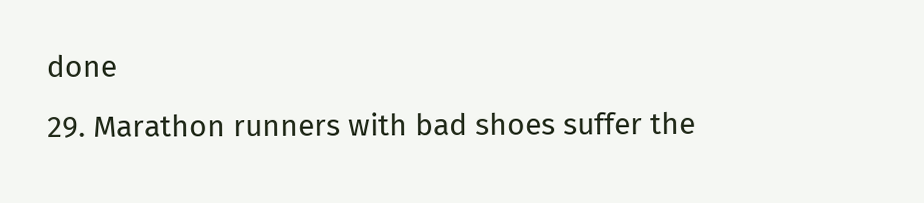done
29. Marathon runners with bad shoes suffer the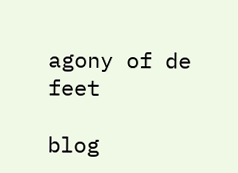agony of de feet

blog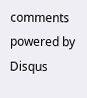comments powered by Disqus